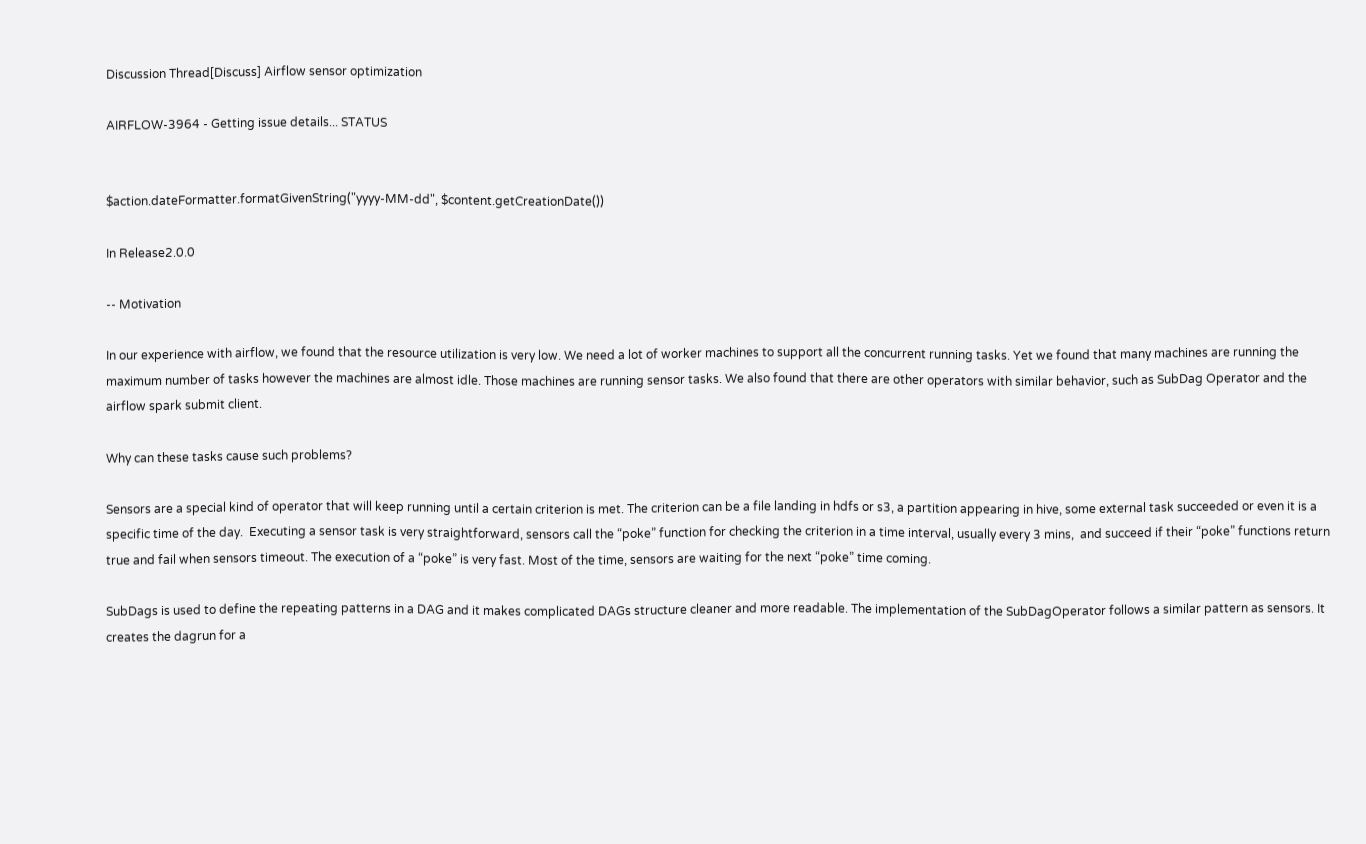Discussion Thread[Discuss] Airflow sensor optimization

AIRFLOW-3964 - Getting issue details... STATUS


$action.dateFormatter.formatGivenString("yyyy-MM-dd", $content.getCreationDate())

In Release2.0.0

-- Motivation

In our experience with airflow, we found that the resource utilization is very low. We need a lot of worker machines to support all the concurrent running tasks. Yet we found that many machines are running the maximum number of tasks however the machines are almost idle. Those machines are running sensor tasks. We also found that there are other operators with similar behavior, such as SubDag Operator and the airflow spark submit client.

Why can these tasks cause such problems?

Sensors are a special kind of operator that will keep running until a certain criterion is met. The criterion can be a file landing in hdfs or s3, a partition appearing in hive, some external task succeeded or even it is a specific time of the day.  Executing a sensor task is very straightforward, sensors call the “poke” function for checking the criterion in a time interval, usually every 3 mins,  and succeed if their “poke” functions return true and fail when sensors timeout. The execution of a “poke” is very fast. Most of the time, sensors are waiting for the next “poke” time coming.

SubDags is used to define the repeating patterns in a DAG and it makes complicated DAGs structure cleaner and more readable. The implementation of the SubDagOperator follows a similar pattern as sensors. It creates the dagrun for a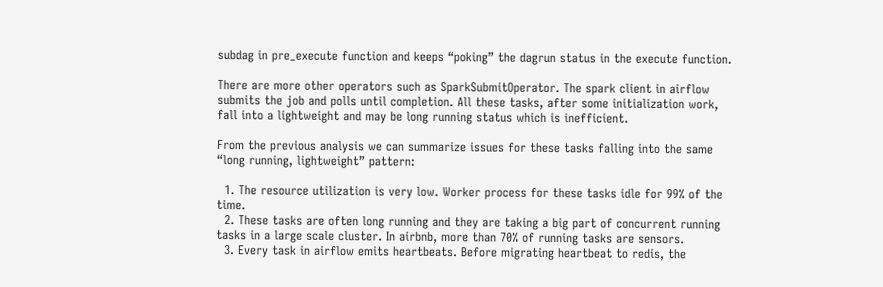subdag in pre_execute function and keeps “poking” the dagrun status in the execute function.

There are more other operators such as SparkSubmitOperator. The spark client in airflow submits the job and polls until completion. All these tasks, after some initialization work, fall into a lightweight and may be long running status which is inefficient.

From the previous analysis we can summarize issues for these tasks falling into the same “long running, lightweight” pattern:

  1. The resource utilization is very low. Worker process for these tasks idle for 99% of the time.
  2. These tasks are often long running and they are taking a big part of concurrent running tasks in a large scale cluster. In airbnb, more than 70% of running tasks are sensors.
  3. Every task in airflow emits heartbeats. Before migrating heartbeat to redis, the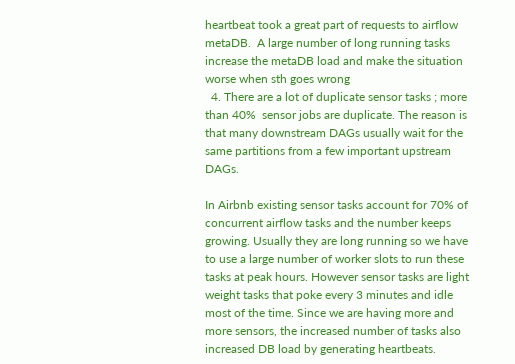heartbeat took a great part of requests to airflow metaDB.  A large number of long running tasks increase the metaDB load and make the situation worse when sth goes wrong
  4. There are a lot of duplicate sensor tasks ; more than 40%  sensor jobs are duplicate. The reason is that many downstream DAGs usually wait for the same partitions from a few important upstream DAGs.

In Airbnb existing sensor tasks account for 70% of concurrent airflow tasks and the number keeps growing. Usually they are long running so we have to use a large number of worker slots to run these tasks at peak hours. However sensor tasks are light weight tasks that poke every 3 minutes and idle most of the time. Since we are having more and more sensors, the increased number of tasks also increased DB load by generating heartbeats.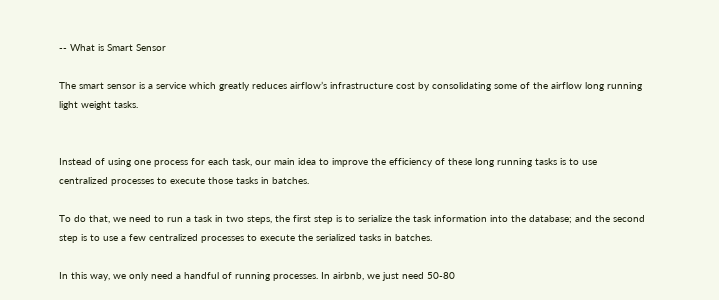-- What is Smart Sensor

The smart sensor is a service which greatly reduces airflow’s infrastructure cost by consolidating some of the airflow long running light weight tasks.


Instead of using one process for each task, our main idea to improve the efficiency of these long running tasks is to use centralized processes to execute those tasks in batches.

To do that, we need to run a task in two steps, the first step is to serialize the task information into the database; and the second step is to use a few centralized processes to execute the serialized tasks in batches.

In this way, we only need a handful of running processes. In airbnb, we just need 50-80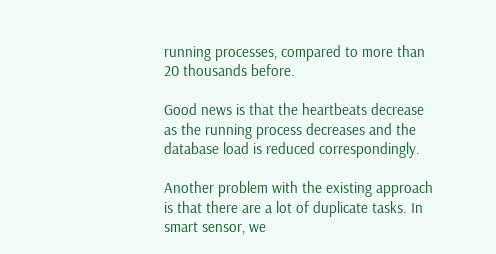running processes, compared to more than 20 thousands before.

Good news is that the heartbeats decrease as the running process decreases and the database load is reduced correspondingly.

Another problem with the existing approach is that there are a lot of duplicate tasks. In smart sensor, we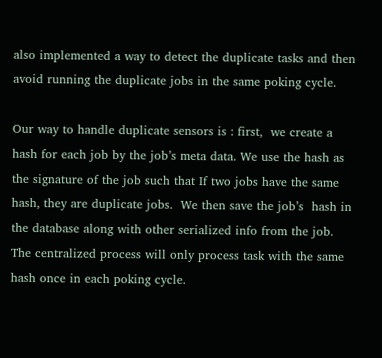also implemented a way to detect the duplicate tasks and then avoid running the duplicate jobs in the same poking cycle.

Our way to handle duplicate sensors is : first,  we create a hash for each job by the job’s meta data. We use the hash as the signature of the job such that If two jobs have the same hash, they are duplicate jobs.  We then save the job’s  hash in the database along with other serialized info from the job.  The centralized process will only process task with the same hash once in each poking cycle.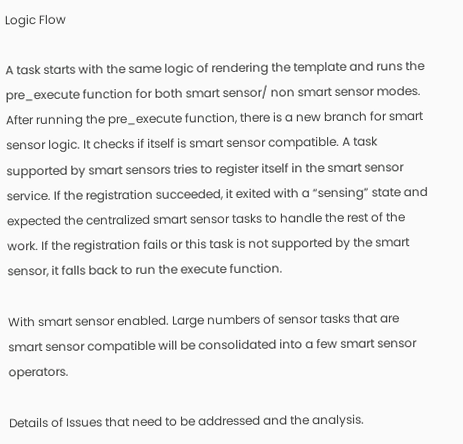Logic Flow

A task starts with the same logic of rendering the template and runs the pre_execute function for both smart sensor/ non smart sensor modes.  After running the pre_execute function, there is a new branch for smart sensor logic. It checks if itself is smart sensor compatible. A task supported by smart sensors tries to register itself in the smart sensor service. If the registration succeeded, it exited with a “sensing” state and expected the centralized smart sensor tasks to handle the rest of the work. If the registration fails or this task is not supported by the smart sensor, it falls back to run the execute function.

With smart sensor enabled. Large numbers of sensor tasks that are smart sensor compatible will be consolidated into a few smart sensor operators.

Details of Issues that need to be addressed and the analysis.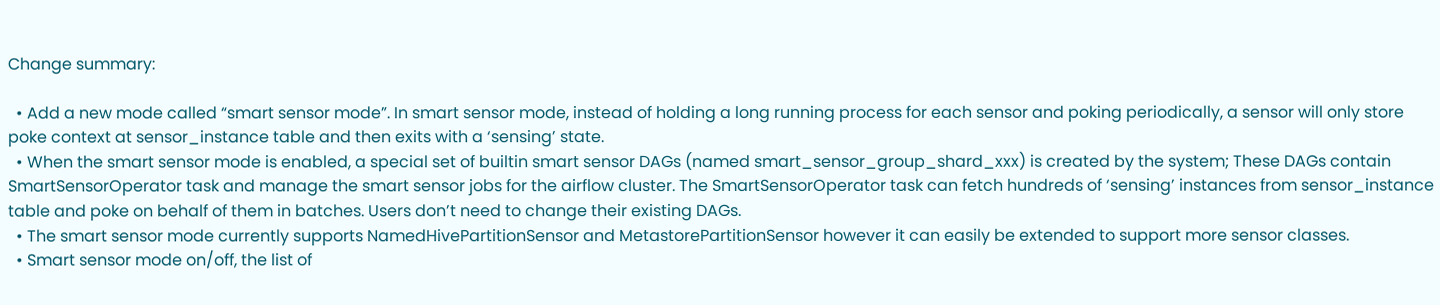Change summary:

  • Add a new mode called “smart sensor mode”. In smart sensor mode, instead of holding a long running process for each sensor and poking periodically, a sensor will only store poke context at sensor_instance table and then exits with a ‘sensing’ state.
  • When the smart sensor mode is enabled, a special set of builtin smart sensor DAGs (named smart_sensor_group_shard_xxx) is created by the system; These DAGs contain SmartSensorOperator task and manage the smart sensor jobs for the airflow cluster. The SmartSensorOperator task can fetch hundreds of ‘sensing’ instances from sensor_instance table and poke on behalf of them in batches. Users don’t need to change their existing DAGs.
  • The smart sensor mode currently supports NamedHivePartitionSensor and MetastorePartitionSensor however it can easily be extended to support more sensor classes.
  • Smart sensor mode on/off, the list of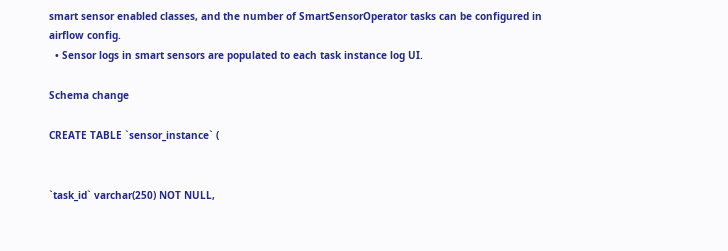smart sensor enabled classes, and the number of SmartSensorOperator tasks can be configured in airflow config.
  • Sensor logs in smart sensors are populated to each task instance log UI.

Schema change

CREATE TABLE `sensor_instance` (


`task_id` varchar(250) NOT NULL,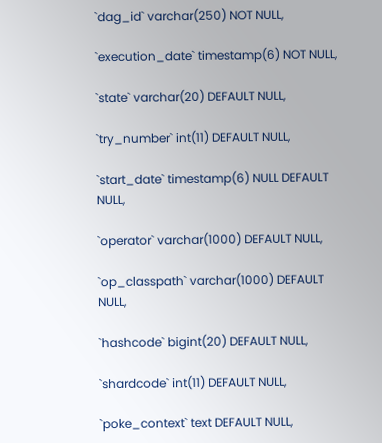`dag_id` varchar(250) NOT NULL,

`execution_date` timestamp(6) NOT NULL,

`state` varchar(20) DEFAULT NULL,

`try_number` int(11) DEFAULT NULL,

`start_date` timestamp(6) NULL DEFAULT NULL,

`operator` varchar(1000) DEFAULT NULL,

`op_classpath` varchar(1000) DEFAULT NULL,

`hashcode` bigint(20) DEFAULT NULL,

`shardcode` int(11) DEFAULT NULL,

`poke_context` text DEFAULT NULL,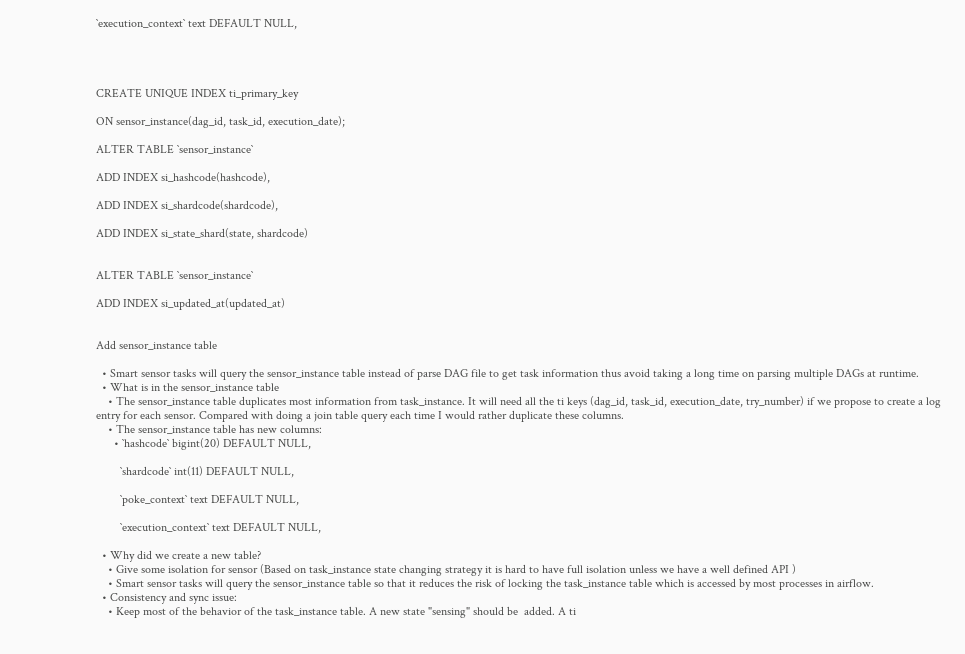`execution_context` text DEFAULT NULL,




CREATE UNIQUE INDEX ti_primary_key

ON sensor_instance(dag_id, task_id, execution_date);

ALTER TABLE `sensor_instance`

ADD INDEX si_hashcode(hashcode),

ADD INDEX si_shardcode(shardcode),

ADD INDEX si_state_shard(state, shardcode)


ALTER TABLE `sensor_instance`

ADD INDEX si_updated_at(updated_at)


Add sensor_instance table

  • Smart sensor tasks will query the sensor_instance table instead of parse DAG file to get task information thus avoid taking a long time on parsing multiple DAGs at runtime.
  • What is in the sensor_instance table
    • The sensor_instance table duplicates most information from task_instance. It will need all the ti keys (dag_id, task_id, execution_date, try_number) if we propose to create a log entry for each sensor. Compared with doing a join table query each time I would rather duplicate these columns.
    • The sensor_instance table has new columns:
      • `hashcode` bigint(20) DEFAULT NULL,

        `shardcode` int(11) DEFAULT NULL,

        `poke_context` text DEFAULT NULL,

        `execution_context` text DEFAULT NULL,

  • Why did we create a new table?
    • Give some isolation for sensor (Based on task_instance state changing strategy it is hard to have full isolation unless we have a well defined API )
    • Smart sensor tasks will query the sensor_instance table so that it reduces the risk of locking the task_instance table which is accessed by most processes in airflow.
  • Consistency and sync issue:
    • Keep most of the behavior of the task_instance table. A new state "sensing" should be  added. A ti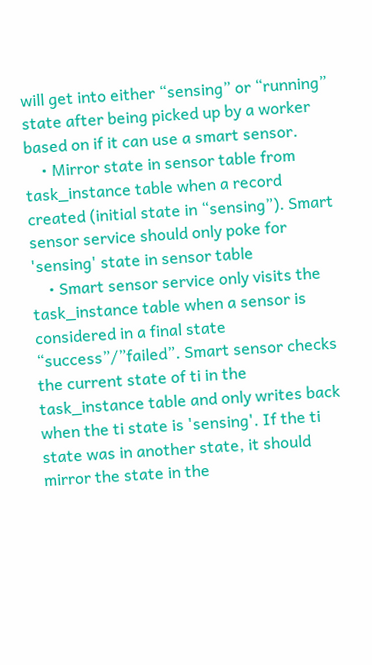will get into either “sensing” or “running” state after being picked up by a worker based on if it can use a smart sensor.
    • Mirror state in sensor table from task_instance table when a record created (initial state in “sensing”). Smart sensor service should only poke for 'sensing' state in sensor table
    • Smart sensor service only visits the task_instance table when a sensor is considered in a final state “success”/”failed”. Smart sensor checks the current state of ti in the task_instance table and only writes back when the ti state is 'sensing'. If the ti state was in another state, it should mirror the state in the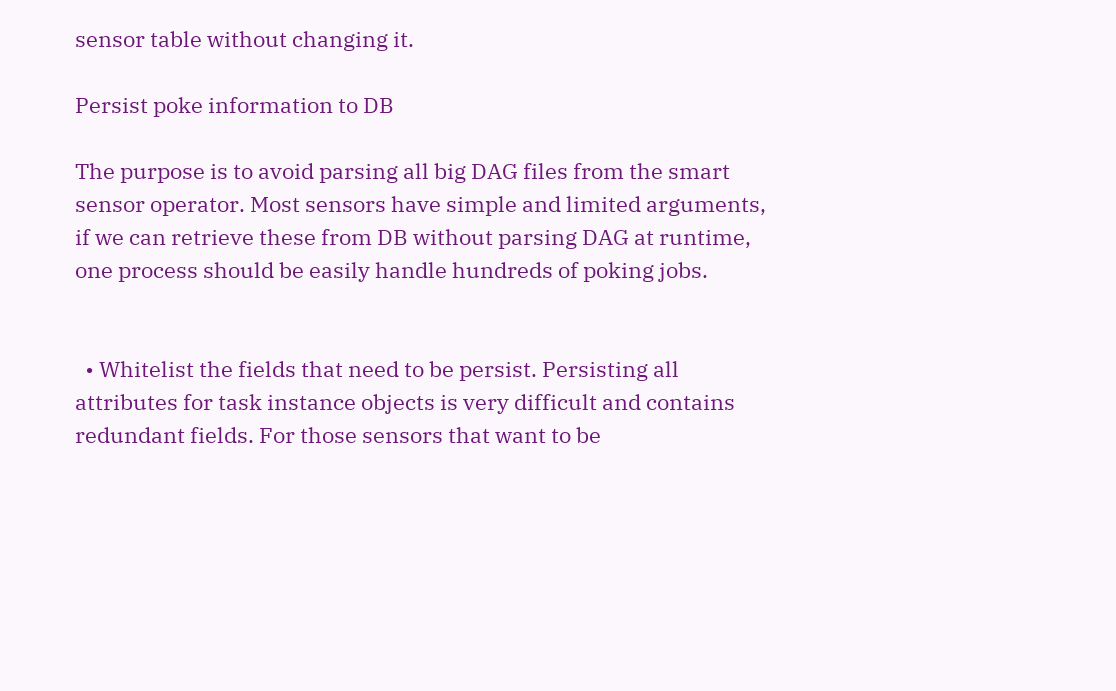sensor table without changing it.

Persist poke information to DB

The purpose is to avoid parsing all big DAG files from the smart sensor operator. Most sensors have simple and limited arguments, if we can retrieve these from DB without parsing DAG at runtime, one process should be easily handle hundreds of poking jobs.


  • Whitelist the fields that need to be persist. Persisting all attributes for task instance objects is very difficult and contains redundant fields. For those sensors that want to be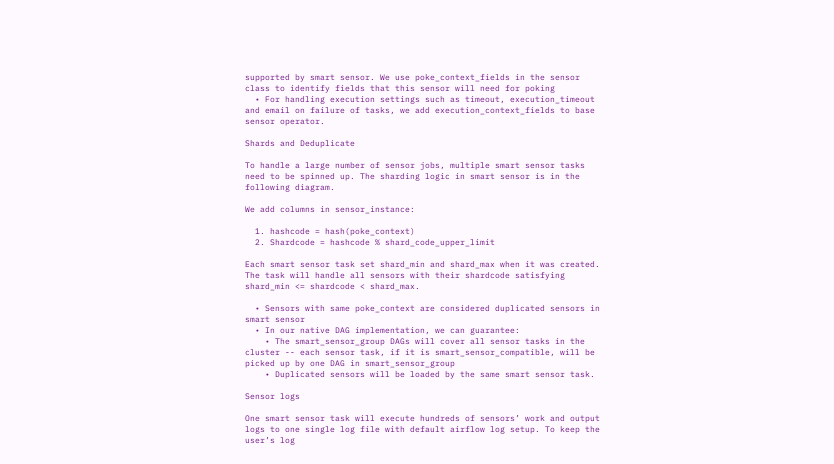supported by smart sensor. We use poke_context_fields in the sensor class to identify fields that this sensor will need for poking
  • For handling execution settings such as timeout, execution_timeout and email on failure of tasks, we add execution_context_fields to base sensor operator.

Shards and Deduplicate

To handle a large number of sensor jobs, multiple smart sensor tasks need to be spinned up. The sharding logic in smart sensor is in the following diagram.

We add columns in sensor_instance:

  1. hashcode = hash(poke_context)
  2. Shardcode = hashcode % shard_code_upper_limit

Each smart sensor task set shard_min and shard_max when it was created. The task will handle all sensors with their shardcode satisfying shard_min <= shardcode < shard_max.

  • Sensors with same poke_context are considered duplicated sensors in smart sensor
  • In our native DAG implementation, we can guarantee:
    • The smart_sensor_group DAGs will cover all sensor tasks in the cluster -- each sensor task, if it is smart_sensor_compatible, will be picked up by one DAG in smart_sensor_group
    • Duplicated sensors will be loaded by the same smart sensor task.

Sensor logs

One smart sensor task will execute hundreds of sensors’ work and output logs to one single log file with default airflow log setup. To keep the user’s log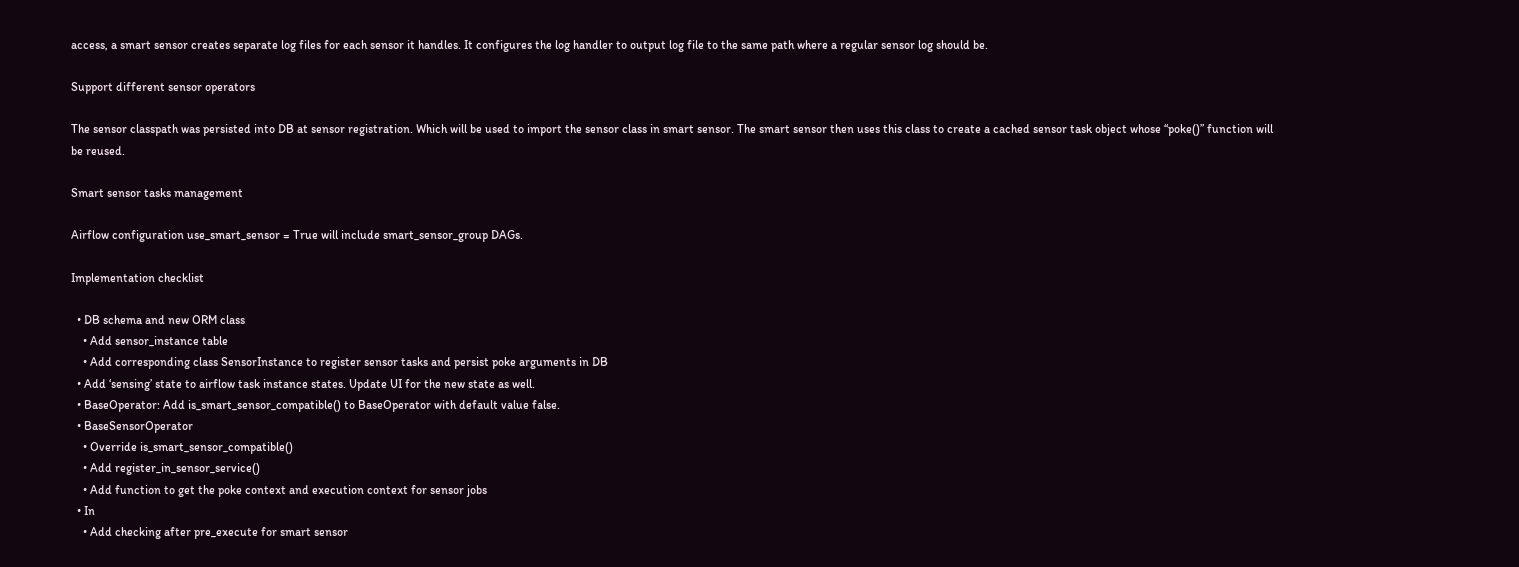access, a smart sensor creates separate log files for each sensor it handles. It configures the log handler to output log file to the same path where a regular sensor log should be.

Support different sensor operators

The sensor classpath was persisted into DB at sensor registration. Which will be used to import the sensor class in smart sensor. The smart sensor then uses this class to create a cached sensor task object whose “poke()” function will be reused.

Smart sensor tasks management

Airflow configuration use_smart_sensor = True will include smart_sensor_group DAGs.

Implementation checklist

  • DB schema and new ORM class
    • Add sensor_instance table
    • Add corresponding class SensorInstance to register sensor tasks and persist poke arguments in DB
  • Add ‘sensing’ state to airflow task instance states. Update UI for the new state as well.
  • BaseOperator: Add is_smart_sensor_compatible() to BaseOperator with default value false.
  • BaseSensorOperator
    • Override is_smart_sensor_compatible()
    • Add register_in_sensor_service()
    • Add function to get the poke context and execution context for sensor jobs
  • In
    • Add checking after pre_execute for smart sensor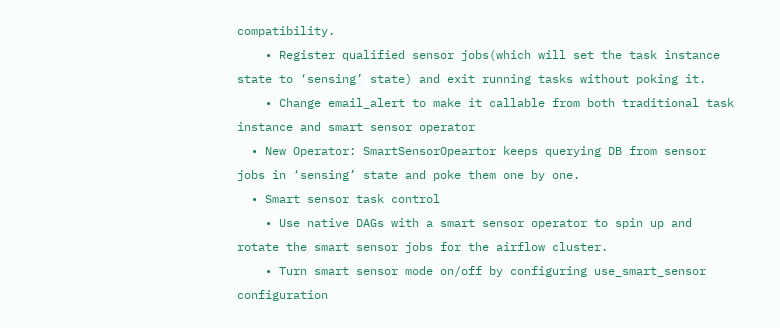compatibility.
    • Register qualified sensor jobs(which will set the task instance state to ‘sensing’ state) and exit running tasks without poking it.
    • Change email_alert to make it callable from both traditional task instance and smart sensor operator
  • New Operator: SmartSensorOpeartor keeps querying DB from sensor jobs in ‘sensing’ state and poke them one by one.
  • Smart sensor task control
    • Use native DAGs with a smart sensor operator to spin up and rotate the smart sensor jobs for the airflow cluster.
    • Turn smart sensor mode on/off by configuring use_smart_sensor configuration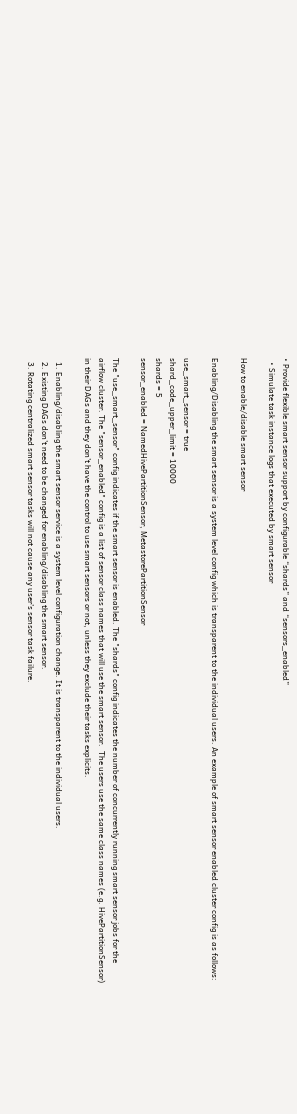• Provide flexible smart sensor support by configurable “shards” and “sensors_enabled”
  • Simulate task instance logs that executed by smart sensor

How to enable/disable smart sensor

Enabling/Disabling the smart sensor is a system level config which is transparent to the individual users. An example of smart sensor enabled cluster config is as follows:

use_smart_sensor = true
shard_code_upper_limit = 10000
shards = 5
sensor_enabled = NamedHivePartitionSensor, MetastorePartitionSensor

The "use_smart_sensor" config indicates if the smart sensor is enabled. The "shards" config indicates the number of concurrently running smart sensor jobs for the airflow cluster. The "sensor_enabled" config is a list of sensor class names that will use the smart sensor.  The users use the same class names (e.g. HivePartitionSensor) in their DAGs and they don’t have the control to use smart sensors or not, unless they exclude their tasks explicits.

  1. Enabling/disabling the smart sensor service is a system level configuration change. It is transparent to the individual users.
  2. Existing DAGs don't need to be changed for enabling/disabling the smart sensor.
  3. Rotating centralized smart sensor tasks will not cause any user’s sensor task failure.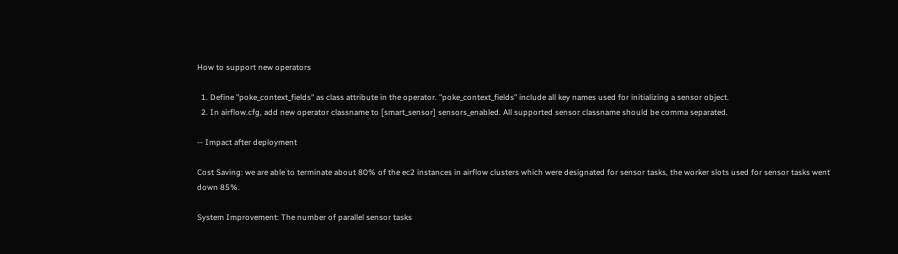How to support new operators

  1. Define "poke_context_fields" as class attribute in the operator. "poke_context_fields" include all key names used for initializing a sensor object.
  2. In airflow.cfg, add new operator classname to [smart_sensor] sensors_enabled. All supported sensor classname should be comma separated.

-- Impact after deployment

Cost Saving: we are able to terminate about 80% of the ec2 instances in airflow clusters which were designated for sensor tasks, the worker slots used for sensor tasks went down 85%.

System Improvement: The number of parallel sensor tasks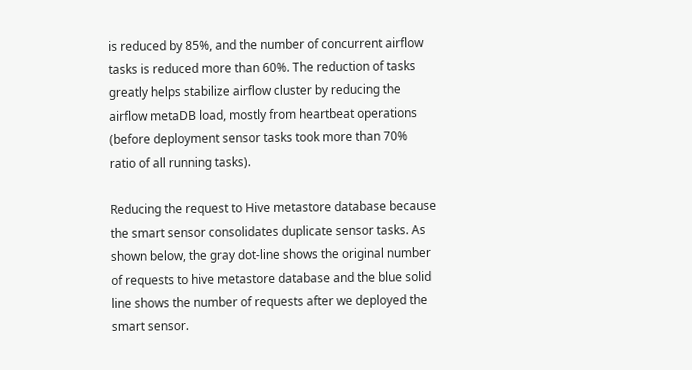is reduced by 85%, and the number of concurrent airflow tasks is reduced more than 60%. The reduction of tasks greatly helps stabilize airflow cluster by reducing the airflow metaDB load, mostly from heartbeat operations (before deployment sensor tasks took more than 70% ratio of all running tasks).

Reducing the request to Hive metastore database because the smart sensor consolidates duplicate sensor tasks. As shown below, the gray dot-line shows the original number of requests to hive metastore database and the blue solid line shows the number of requests after we deployed the smart sensor.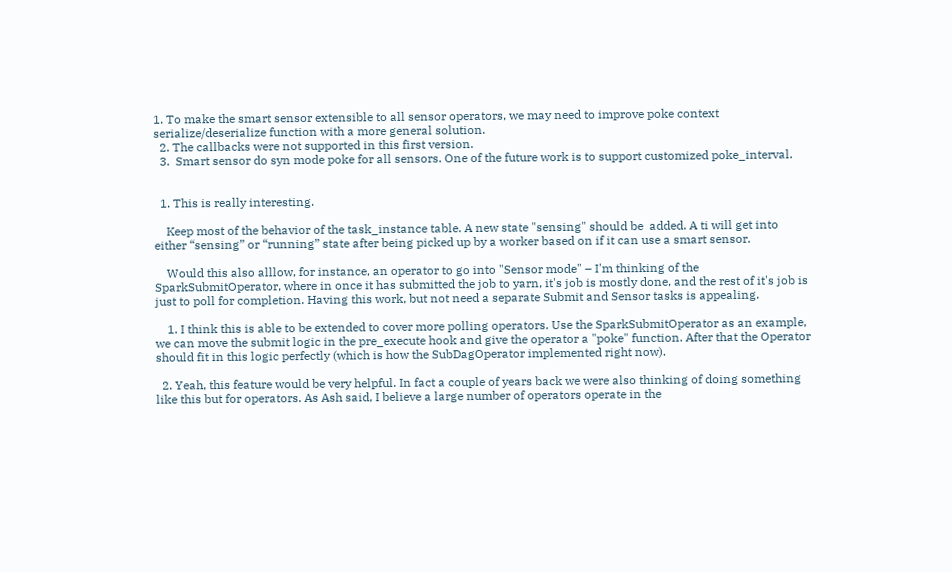1. To make the smart sensor extensible to all sensor operators, we may need to improve poke context serialize/deserialize function with a more general solution.
  2. The callbacks were not supported in this first version.
  3.  Smart sensor do syn mode poke for all sensors. One of the future work is to support customized poke_interval.


  1. This is really interesting.

    Keep most of the behavior of the task_instance table. A new state "sensing" should be  added. A ti will get into either “sensing” or “running” state after being picked up by a worker based on if it can use a smart sensor.

    Would this also alllow, for instance, an operator to go into "Sensor mode" – I'm thinking of the SparkSubmitOperator, where in once it has submitted the job to yarn, it's job is mostly done, and the rest of it's job is just to poll for completion. Having this work, but not need a separate Submit and Sensor tasks is appealing.

    1. I think this is able to be extended to cover more polling operators. Use the SparkSubmitOperator as an example, we can move the submit logic in the pre_execute hook and give the operator a "poke" function. After that the Operator should fit in this logic perfectly (which is how the SubDagOperator implemented right now).

  2. Yeah, this feature would be very helpful. In fact a couple of years back we were also thinking of doing something like this but for operators. As Ash said, I believe a large number of operators operate in the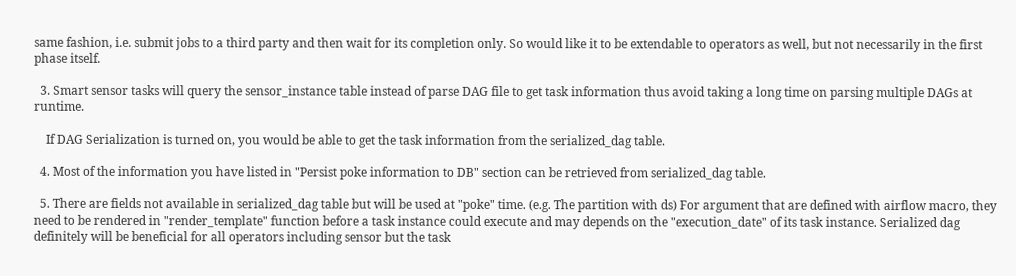same fashion, i.e. submit jobs to a third party and then wait for its completion only. So would like it to be extendable to operators as well, but not necessarily in the first phase itself.

  3. Smart sensor tasks will query the sensor_instance table instead of parse DAG file to get task information thus avoid taking a long time on parsing multiple DAGs at runtime.

    If DAG Serialization is turned on, you would be able to get the task information from the serialized_dag table.

  4. Most of the information you have listed in "Persist poke information to DB" section can be retrieved from serialized_dag table.

  5. There are fields not available in serialized_dag table but will be used at "poke" time. (e.g. The partition with ds) For argument that are defined with airflow macro, they need to be rendered in "render_template" function before a task instance could execute and may depends on the "execution_date" of its task instance. Serialized dag definitely will be beneficial for all operators including sensor but the task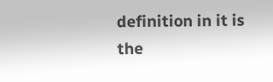definition in it is the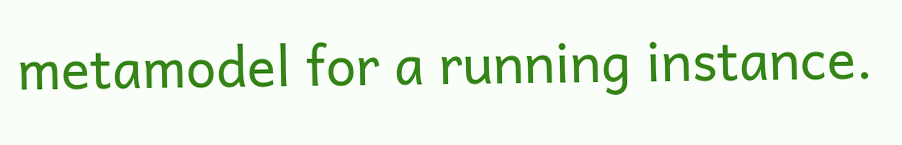metamodel for a running instance.